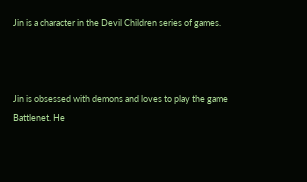Jin is a character in the Devil Children series of games.



Jin is obsessed with demons and loves to play the game Battlenet. He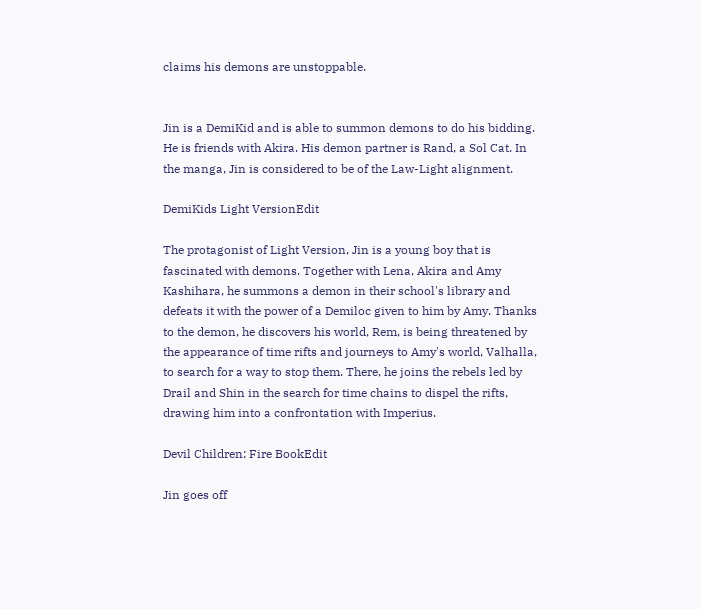claims his demons are unstoppable.


Jin is a DemiKid and is able to summon demons to do his bidding. He is friends with Akira. His demon partner is Rand, a Sol Cat. In the manga, Jin is considered to be of the Law-Light alignment.

DemiKids Light VersionEdit

The protagonist of Light Version, Jin is a young boy that is fascinated with demons. Together with Lena, Akira and Amy Kashihara, he summons a demon in their school's library and defeats it with the power of a Demiloc given to him by Amy. Thanks to the demon, he discovers his world, Rem, is being threatened by the appearance of time rifts and journeys to Amy's world, Valhalla, to search for a way to stop them. There, he joins the rebels led by Drail and Shin in the search for time chains to dispel the rifts, drawing him into a confrontation with Imperius.

Devil Children: Fire BookEdit

Jin goes off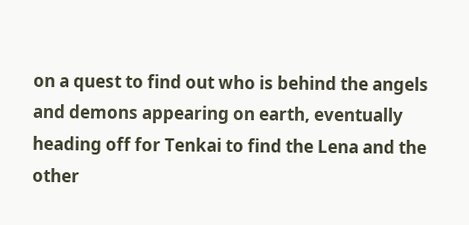on a quest to find out who is behind the angels and demons appearing on earth, eventually heading off for Tenkai to find the Lena and the other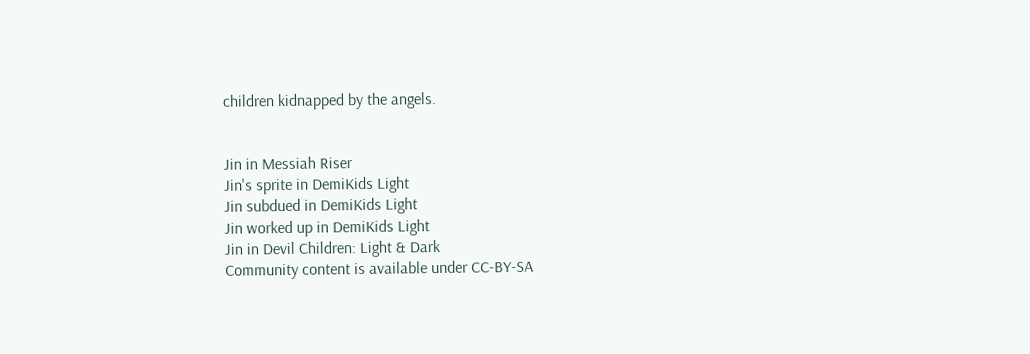children kidnapped by the angels.


Jin in Messiah Riser
Jin's sprite in DemiKids Light
Jin subdued in DemiKids Light
Jin worked up in DemiKids Light
Jin in Devil Children: Light & Dark
Community content is available under CC-BY-SA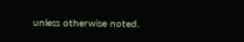unless otherwise noted.